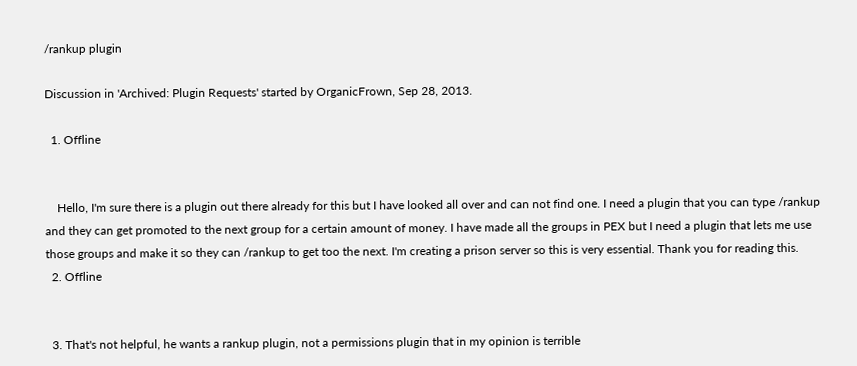/rankup plugin

Discussion in 'Archived: Plugin Requests' started by OrganicFrown, Sep 28, 2013.

  1. Offline


    Hello, I'm sure there is a plugin out there already for this but I have looked all over and can not find one. I need a plugin that you can type /rankup and they can get promoted to the next group for a certain amount of money. I have made all the groups in PEX but I need a plugin that lets me use those groups and make it so they can /rankup to get too the next. I'm creating a prison server so this is very essential. Thank you for reading this.
  2. Offline


  3. That's not helpful, he wants a rankup plugin, not a permissions plugin that in my opinion is terrible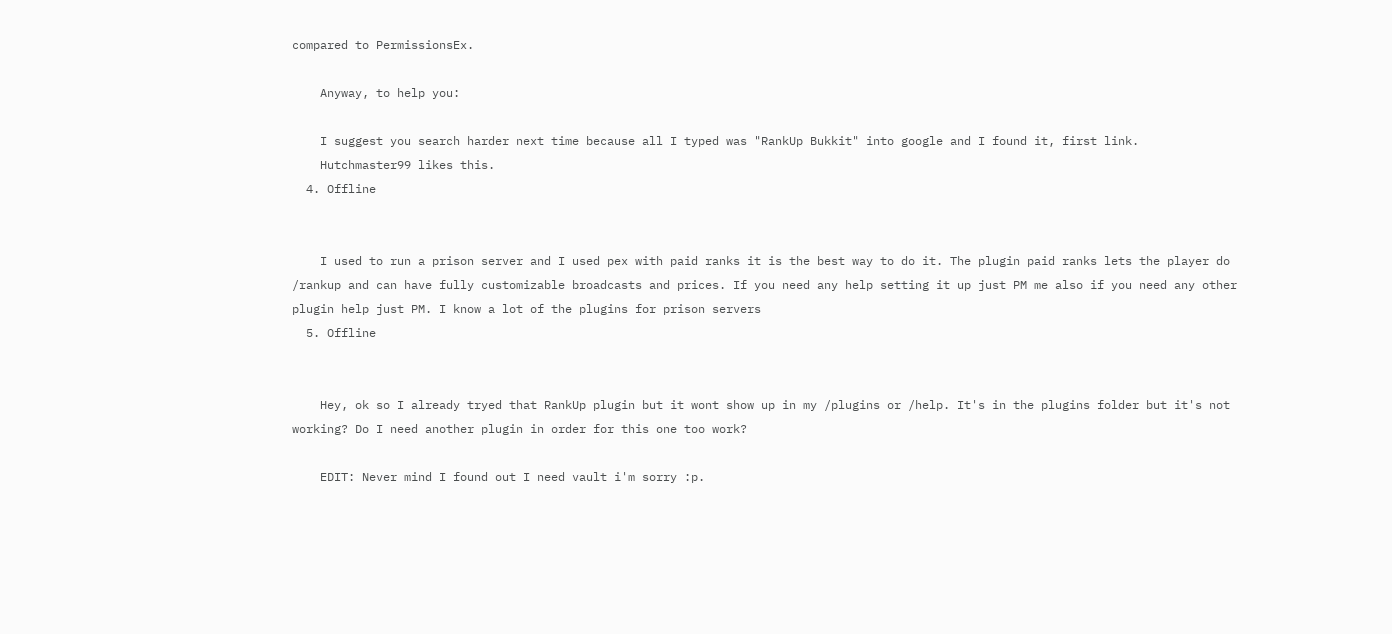compared to PermissionsEx.

    Anyway, to help you:

    I suggest you search harder next time because all I typed was "RankUp Bukkit" into google and I found it, first link.
    Hutchmaster99 likes this.
  4. Offline


    I used to run a prison server and I used pex with paid ranks it is the best way to do it. The plugin paid ranks lets the player do /rankup and can have fully customizable broadcasts and prices. If you need any help setting it up just PM me also if you need any other plugin help just PM. I know a lot of the plugins for prison servers
  5. Offline


    Hey, ok so I already tryed that RankUp plugin but it wont show up in my /plugins or /help. It's in the plugins folder but it's not working? Do I need another plugin in order for this one too work?

    EDIT: Never mind I found out I need vault i'm sorry :p.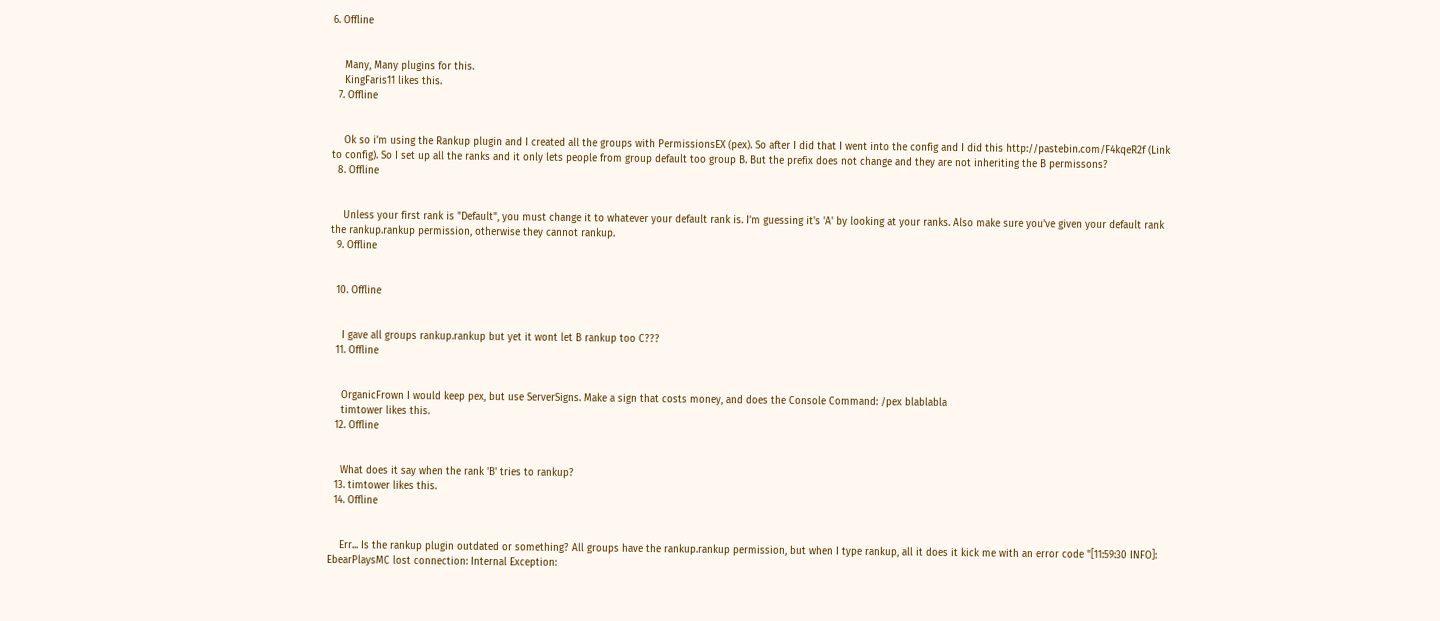6. Offline


    Many, Many plugins for this.
    KingFaris11 likes this.
  7. Offline


    Ok so i'm using the Rankup plugin and I created all the groups with PermissionsEX (pex). So after I did that I went into the config and I did this http://pastebin.com/F4kqeR2f (Link to config). So I set up all the ranks and it only lets people from group default too group B. But the prefix does not change and they are not inheriting the B permissons?
  8. Offline


    Unless your first rank is "Default", you must change it to whatever your default rank is. I'm guessing it's 'A' by looking at your ranks. Also make sure you've given your default rank the rankup.rankup permission, otherwise they cannot rankup.
  9. Offline


  10. Offline


    I gave all groups rankup.rankup but yet it wont let B rankup too C???
  11. Offline


    OrganicFrown I would keep pex, but use ServerSigns. Make a sign that costs money, and does the Console Command: /pex blablabla
    timtower likes this.
  12. Offline


    What does it say when the rank 'B' tries to rankup?
  13. timtower likes this.
  14. Offline


    Err... Is the rankup plugin outdated or something? All groups have the rankup.rankup permission, but when I type rankup, all it does it kick me with an error code "[11:59:30 INFO]: EbearPlaysMC lost connection: Internal Exception: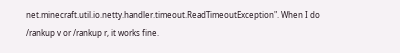net.minecraft.util.io.netty.handler.timeout.ReadTimeoutException". When I do /rankup v or /rankup r, it works fine.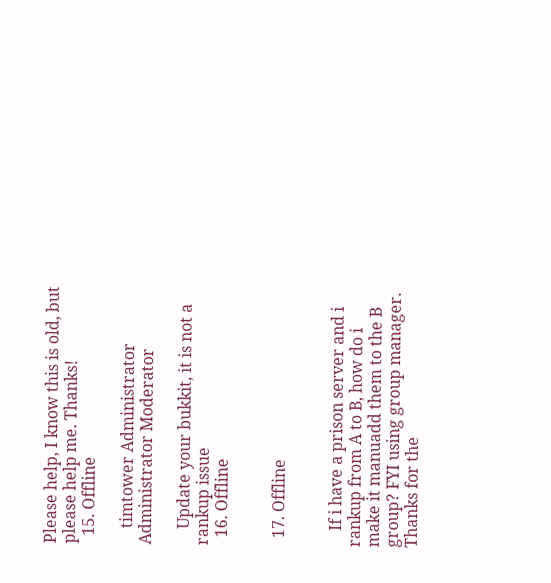Please help, I know this is old, but please help me. Thanks!
  15. Offline

    timtower Administrator Administrator Moderator

    Update your bukkit, it is not a rankup issue
  16. Offline


  17. Offline


    If i have a prison server and i rankup from A to B, how do i make it manuadd them to the B group? FYI using group manager. Thanks for the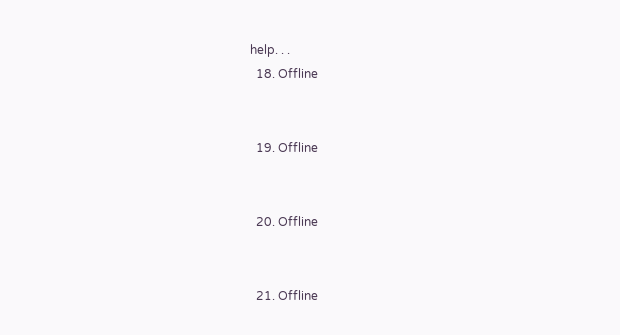help. . .
  18. Offline


  19. Offline


  20. Offline


  21. Offline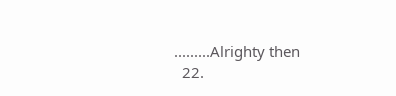.........Alrighty then
  22.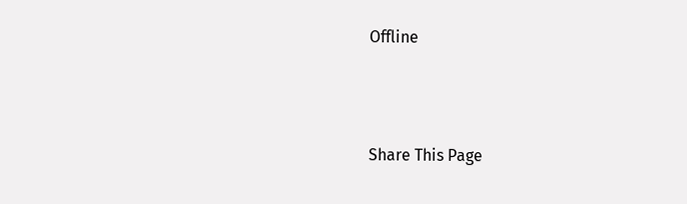Offline



Share This Page